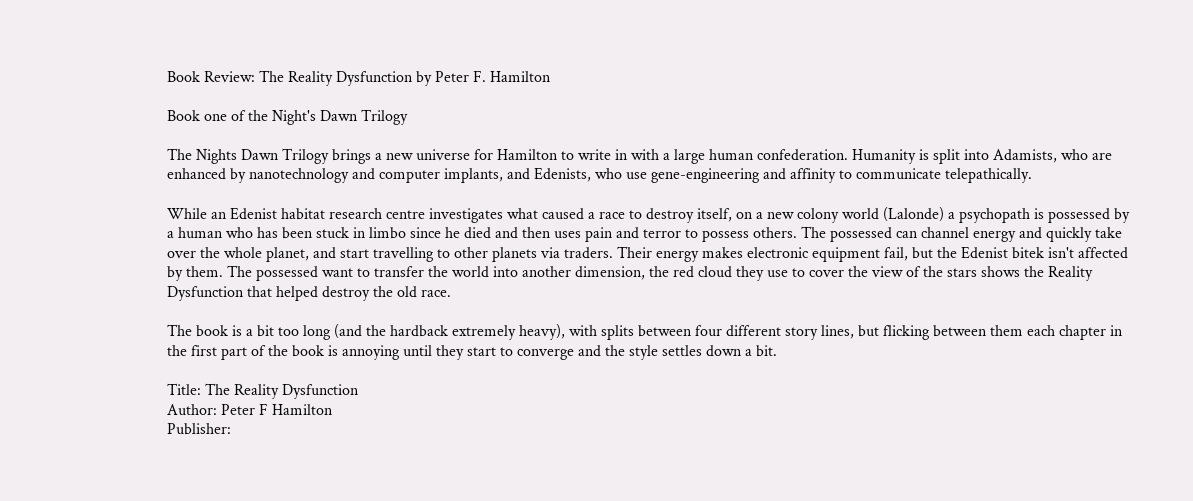Book Review: The Reality Dysfunction by Peter F. Hamilton

Book one of the Night's Dawn Trilogy

The Nights Dawn Trilogy brings a new universe for Hamilton to write in with a large human confederation. Humanity is split into Adamists, who are enhanced by nanotechnology and computer implants, and Edenists, who use gene-engineering and affinity to communicate telepathically.

While an Edenist habitat research centre investigates what caused a race to destroy itself, on a new colony world (Lalonde) a psychopath is possessed by a human who has been stuck in limbo since he died and then uses pain and terror to possess others. The possessed can channel energy and quickly take over the whole planet, and start travelling to other planets via traders. Their energy makes electronic equipment fail, but the Edenist bitek isn't affected by them. The possessed want to transfer the world into another dimension, the red cloud they use to cover the view of the stars shows the Reality Dysfunction that helped destroy the old race.

The book is a bit too long (and the hardback extremely heavy), with splits between four different story lines, but flicking between them each chapter in the first part of the book is annoying until they start to converge and the style settles down a bit.

Title: The Reality Dysfunction
Author: Peter F Hamilton
Publisher: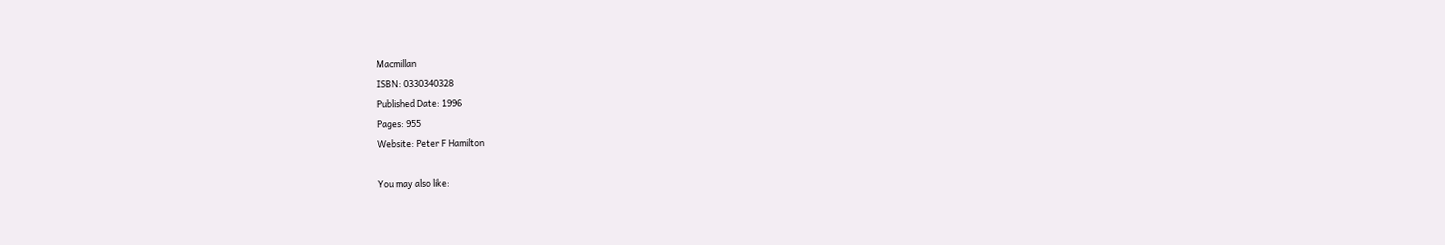Macmillan
ISBN: 0330340328
Published Date: 1996
Pages: 955
Website: Peter F Hamilton

You may also like: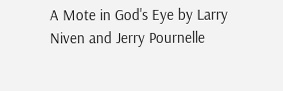A Mote in God's Eye by Larry Niven and Jerry Pournelle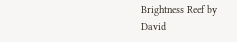Brightness Reef by David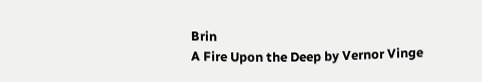Brin
A Fire Upon the Deep by Vernor Vinge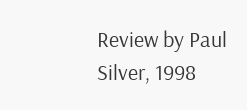Review by Paul Silver, 1998